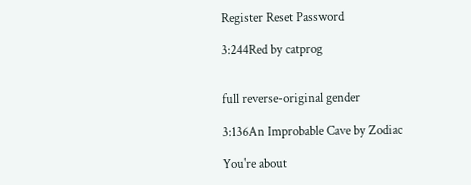Register Reset Password

3:244Red by catprog


full reverse-original gender

3:136An Improbable Cave by Zodiac

You're about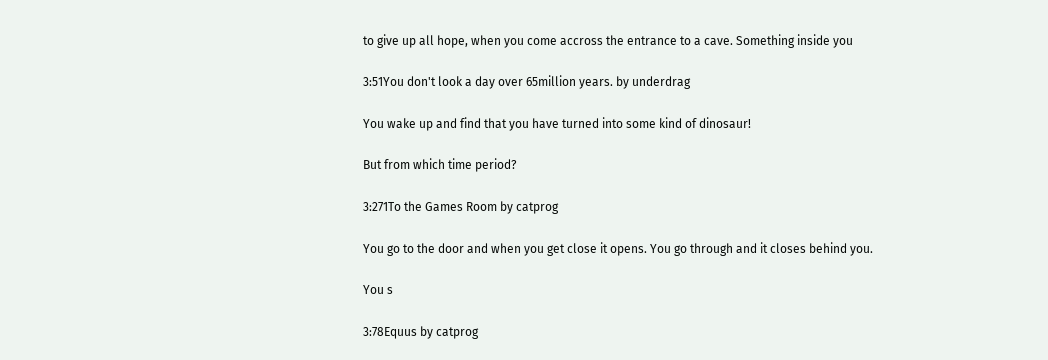to give up all hope, when you come accross the entrance to a cave. Something inside you

3:51You don't look a day over 65million years. by underdrag

You wake up and find that you have turned into some kind of dinosaur!

But from which time period?

3:271To the Games Room by catprog

You go to the door and when you get close it opens. You go through and it closes behind you.

You s

3:78Equus by catprog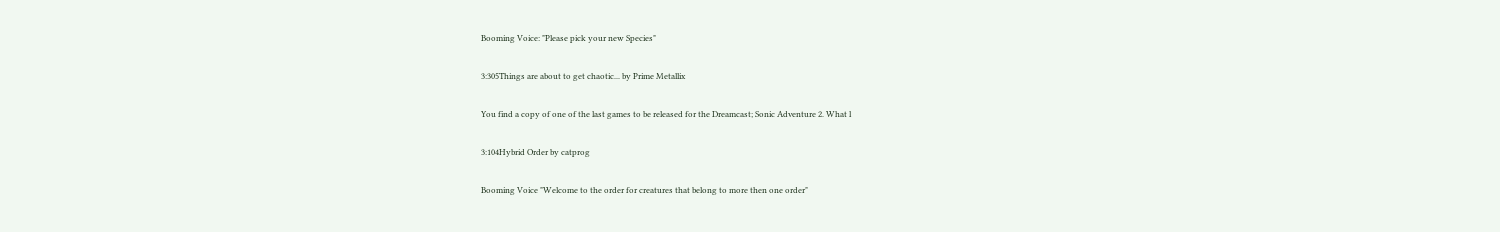Booming Voice: "Please pick your new Species"

3:305Things are about to get chaotic... by Prime Metallix

You find a copy of one of the last games to be released for the Dreamcast; Sonic Adventure 2. What l

3:104Hybrid Order by catprog

Booming Voice "Welcome to the order for creatures that belong to more then one order"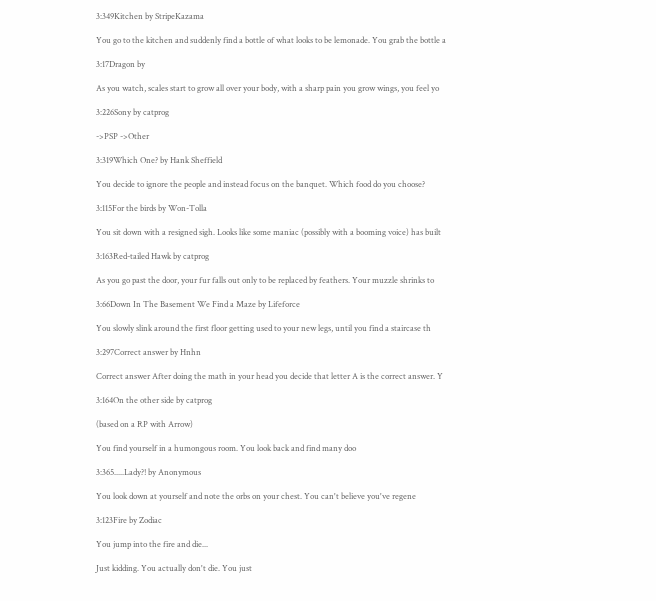3:349Kitchen by StripeKazama

You go to the kitchen and suddenly find a bottle of what looks to be lemonade. You grab the bottle a

3:17Dragon by

As you watch, scales start to grow all over your body, with a sharp pain you grow wings, you feel yo

3:226Sony by catprog

->PSP ->Other

3:319Which One? by Hank Sheffield

You decide to ignore the people and instead focus on the banquet. Which food do you choose?

3:115For the birds by Won-Tolla

You sit down with a resigned sigh. Looks like some maniac (possibly with a booming voice) has built

3:163Red-tailed Hawk by catprog

As you go past the door, your fur falls out only to be replaced by feathers. Your muzzle shrinks to

3:66Down In The Basement We Find a Maze by Lifeforce

You slowly slink around the first floor getting used to your new legs, until you find a staircase th

3:297Correct answer by Hnhn

Correct answer After doing the math in your head you decide that letter A is the correct answer. Y

3:164On the other side by catprog

(based on a RP with Arrow)

You find yourself in a humongous room. You look back and find many doo

3:365.....Lady?! by Anonymous

You look down at yourself and note the orbs on your chest. You can't believe you've regene

3:123Fire by Zodiac

You jump into the fire and die...

Just kidding. You actually don't die. You just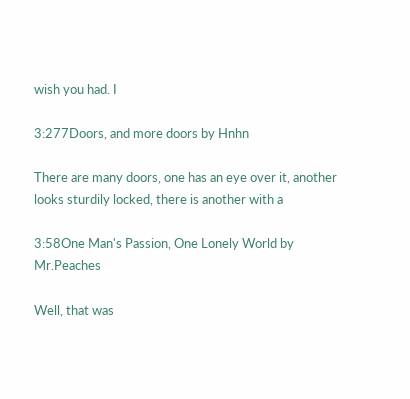wish you had. I

3:277Doors, and more doors by Hnhn

There are many doors, one has an eye over it, another looks sturdily locked, there is another with a

3:58One Man's Passion, One Lonely World by Mr.Peaches

Well, that was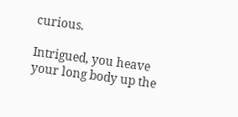curious.

Intrigued, you heave your long body up the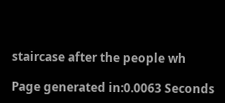staircase after the people wh

Page generated in:0.0063 Seconds